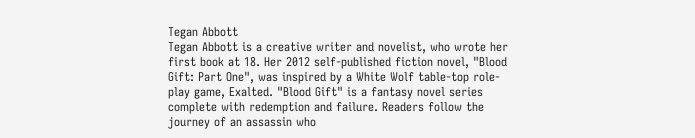Tegan Abbott
Tegan Abbott is a creative writer and novelist, who wrote her first book at 18. Her 2012 self-published fiction novel, "Blood Gift: Part One", was inspired by a White Wolf table-top role-play game, Exalted. "Blood Gift" is a fantasy novel series complete with redemption and failure. Readers follow the journey of an assassin who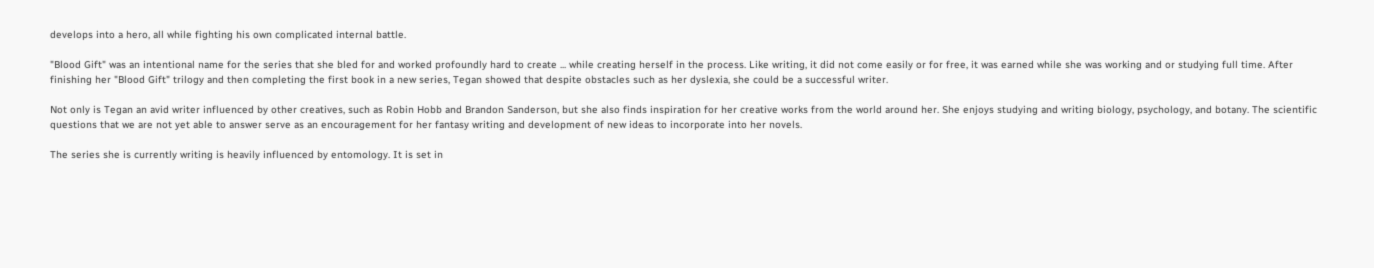develops into a hero, all while fighting his own complicated internal battle.

"Blood Gift" was an intentional name for the series that she bled for and worked profoundly hard to create ... while creating herself in the process. Like writing, it did not come easily or for free, it was earned while she was working and or studying full time. After finishing her "Blood Gift" trilogy and then completing the first book in a new series, Tegan showed that despite obstacles such as her dyslexia, she could be a successful writer.

Not only is Tegan an avid writer influenced by other creatives, such as Robin Hobb and Brandon Sanderson, but she also finds inspiration for her creative works from the world around her. She enjoys studying and writing biology, psychology, and botany. The scientific questions that we are not yet able to answer serve as an encouragement for her fantasy writing and development of new ideas to incorporate into her novels.

The series she is currently writing is heavily influenced by entomology. It is set in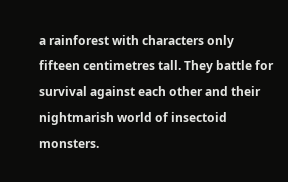a rainforest with characters only fifteen centimetres tall. They battle for survival against each other and their nightmarish world of insectoid monsters.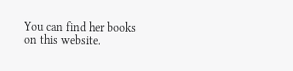You can find her books on this website.